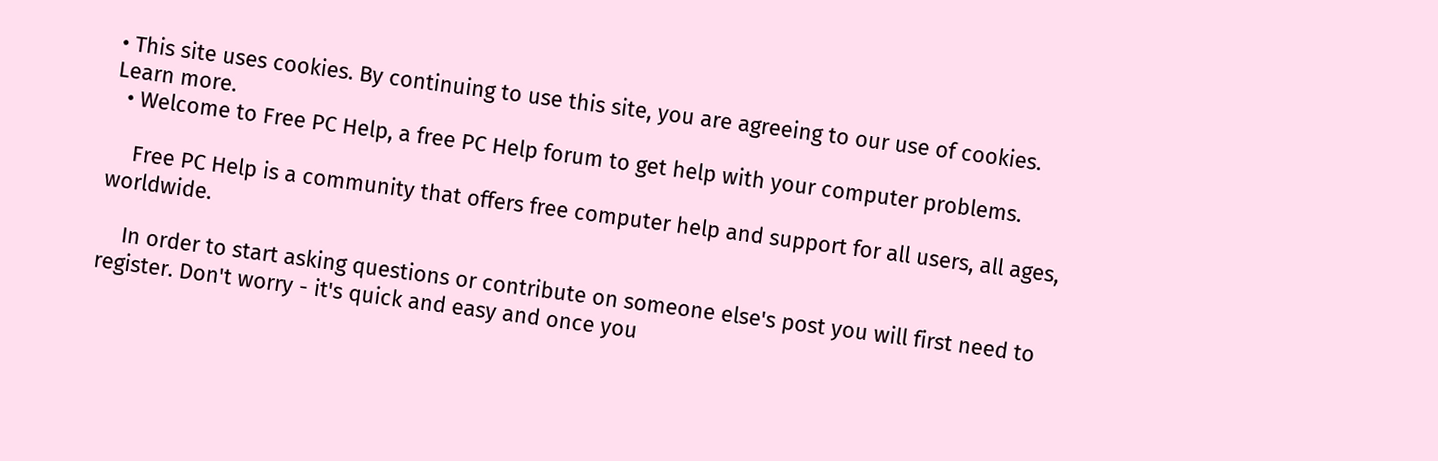• This site uses cookies. By continuing to use this site, you are agreeing to our use of cookies. Learn more.
  • Welcome to Free PC Help, a free PC Help forum to get help with your computer problems.

    Free PC Help is a community that offers free computer help and support for all users, all ages, worldwide.

    In order to start asking questions or contribute on someone else's post you will first need to register. Don't worry - it's quick and easy and once you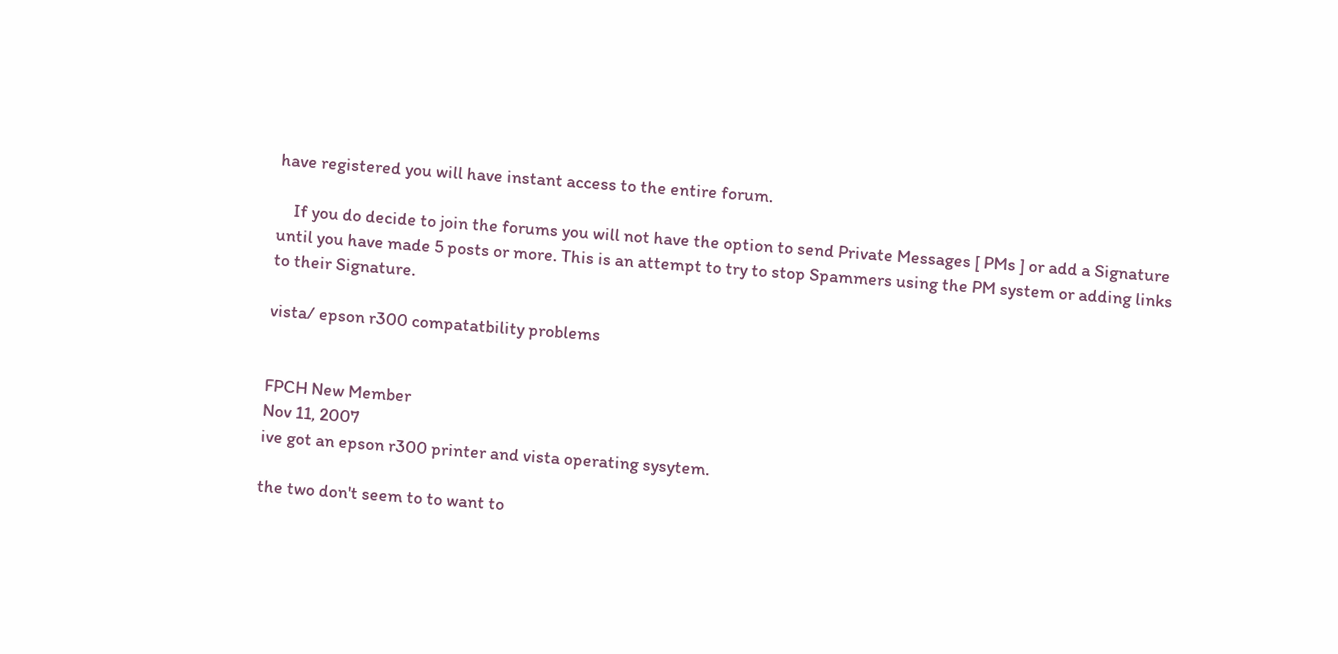have registered you will have instant access to the entire forum.

    If you do decide to join the forums you will not have the option to send Private Messages [ PMs ] or add a Signature until you have made 5 posts or more. This is an attempt to try to stop Spammers using the PM system or adding links to their Signature.

vista/ epson r300 compatatbility problems


FPCH New Member
Nov 11, 2007
ive got an epson r300 printer and vista operating sysytem.

the two don't seem to to want to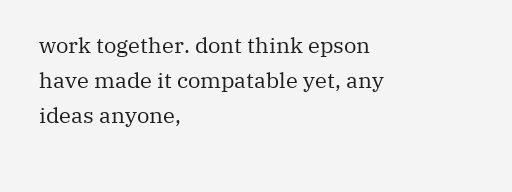work together. dont think epson have made it compatable yet, any ideas anyone,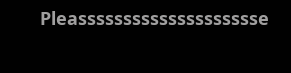Pleasssssssssssssssssssse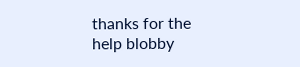thanks for the help blobby